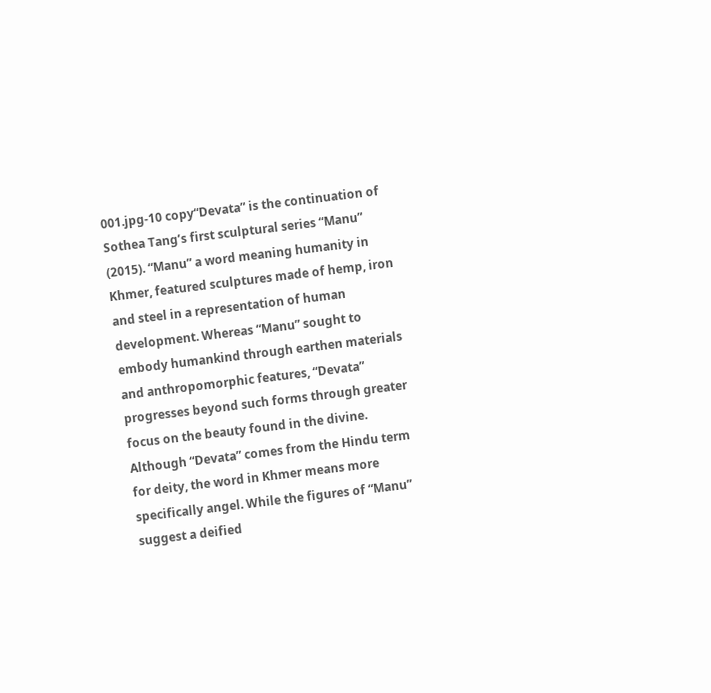001.jpg-10 copy“Devata” is the continuation of Sothea Tang’s first sculptural series “Manu” (2015). “Manu” a word meaning humanity in Khmer, featured sculptures made of hemp, iron and steel in a representation of human development. Whereas “Manu” sought to embody humankind through earthen materials and anthropomorphic features, “Devata” progresses beyond such forms through greater focus on the beauty found in the divine.
Although “Devata” comes from the Hindu term for deity, the word in Khmer means more specifically angel. While the figures of “Manu” suggest a deified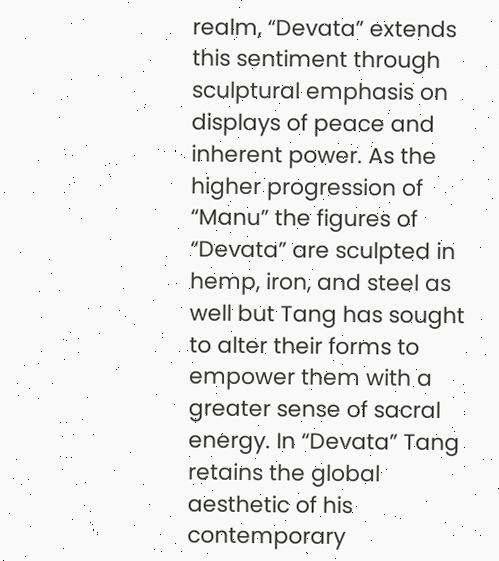realm, “Devata” extends this sentiment through sculptural emphasis on displays of peace and inherent power. As the higher progression of “Manu” the figures of “Devata” are sculpted in hemp, iron, and steel as well but Tang has sought to alter their forms to empower them with a greater sense of sacral energy. In “Devata” Tang retains the global aesthetic of his contemporary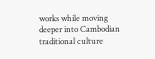works while moving deeper into Cambodian traditional culture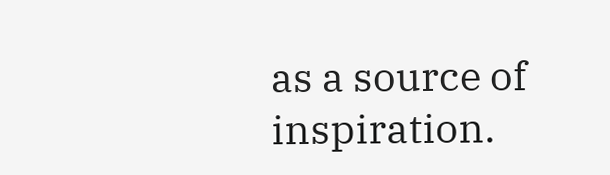as a source of inspiration.